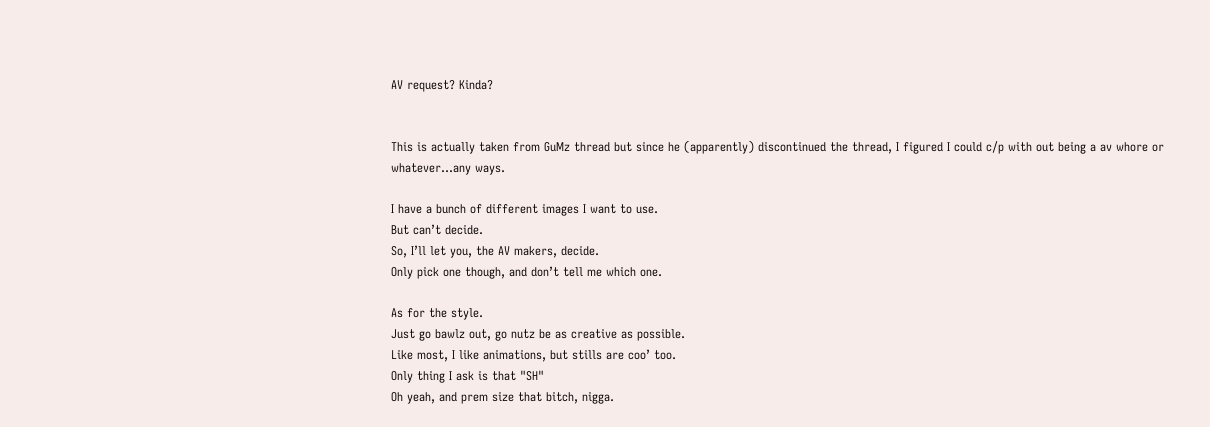AV request? Kinda?


This is actually taken from GuMz thread but since he (apparently) discontinued the thread, I figured I could c/p with out being a av whore or whatever…any ways.

I have a bunch of different images I want to use.
But can’t decide.
So, I’ll let you, the AV makers, decide.
Only pick one though, and don’t tell me which one.

As for the style.
Just go bawlz out, go nutz be as creative as possible.
Like most, I like animations, but stills are coo’ too.
Only thing I ask is that "SH"
Oh yeah, and prem size that bitch, nigga.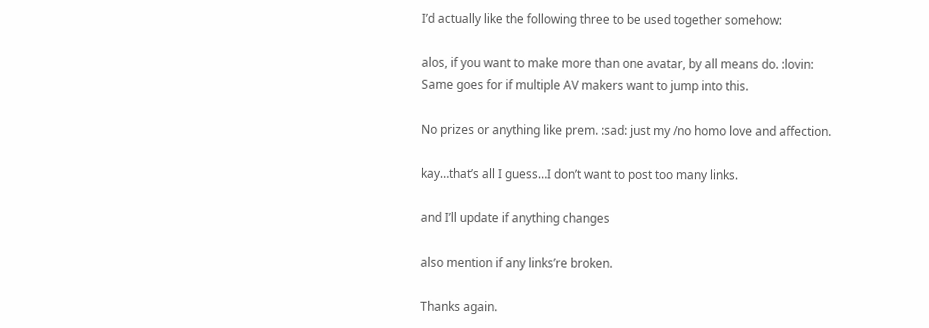I’d actually like the following three to be used together somehow:

alos, if you want to make more than one avatar, by all means do. :lovin:
Same goes for if multiple AV makers want to jump into this.

No prizes or anything like prem. :sad: just my /no homo love and affection.

kay…that’s all I guess…I don’t want to post too many links.

and I’ll update if anything changes

also mention if any links’re broken.

Thanks again.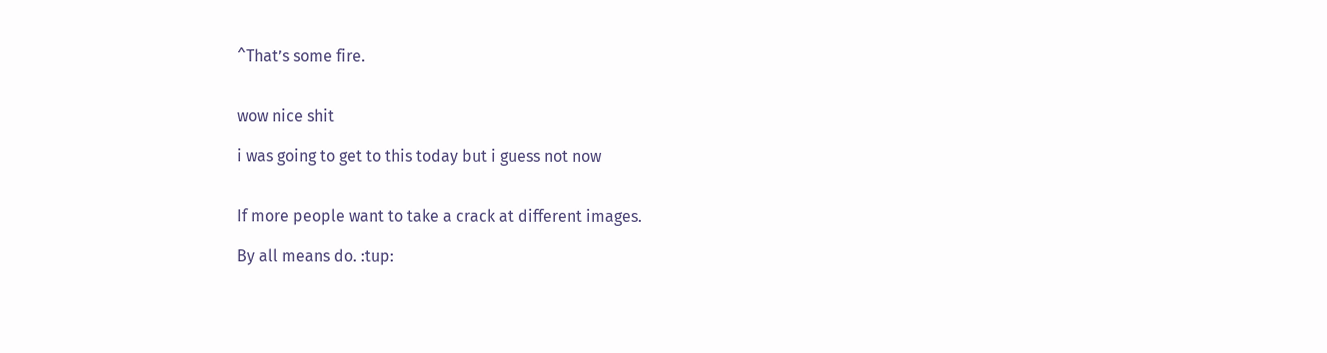^That’s some fire.


wow nice shit

i was going to get to this today but i guess not now


If more people want to take a crack at different images.

By all means do. :tup: